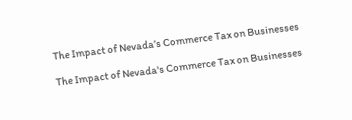The Impact of Nevada’s Commerce Tax on Businesses

The Impact of Nevada's Commerce Tax on Businesses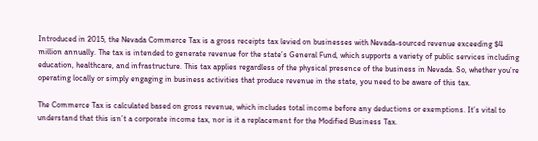Introduced in 2015, the Nevada Commerce Tax is a gross receipts tax levied on businesses with Nevada-sourced revenue exceeding $4 million annually. The tax is intended to generate revenue for the state’s General Fund, which supports a variety of public services including education, healthcare, and infrastructure. This tax applies regardless of the physical presence of the business in Nevada. So, whether you’re operating locally or simply engaging in business activities that produce revenue in the state, you need to be aware of this tax.

The Commerce Tax is calculated based on gross revenue, which includes total income before any deductions or exemptions. It’s vital to understand that this isn’t a corporate income tax, nor is it a replacement for the Modified Business Tax.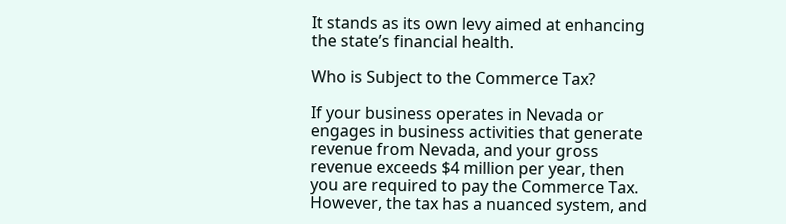It stands as its own levy aimed at enhancing the state’s financial health.

Who is Subject to the Commerce Tax?

If your business operates in Nevada or engages in business activities that generate revenue from Nevada, and your gross revenue exceeds $4 million per year, then you are required to pay the Commerce Tax. However, the tax has a nuanced system, and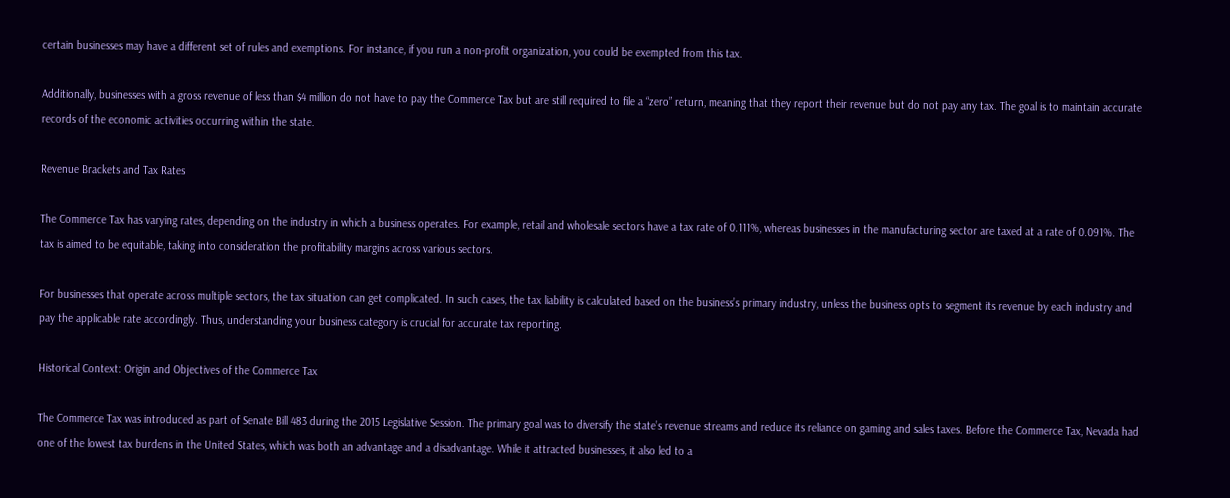certain businesses may have a different set of rules and exemptions. For instance, if you run a non-profit organization, you could be exempted from this tax.

Additionally, businesses with a gross revenue of less than $4 million do not have to pay the Commerce Tax but are still required to file a “zero” return, meaning that they report their revenue but do not pay any tax. The goal is to maintain accurate records of the economic activities occurring within the state.

Revenue Brackets and Tax Rates

The Commerce Tax has varying rates, depending on the industry in which a business operates. For example, retail and wholesale sectors have a tax rate of 0.111%, whereas businesses in the manufacturing sector are taxed at a rate of 0.091%. The tax is aimed to be equitable, taking into consideration the profitability margins across various sectors.

For businesses that operate across multiple sectors, the tax situation can get complicated. In such cases, the tax liability is calculated based on the business’s primary industry, unless the business opts to segment its revenue by each industry and pay the applicable rate accordingly. Thus, understanding your business category is crucial for accurate tax reporting.

Historical Context: Origin and Objectives of the Commerce Tax

The Commerce Tax was introduced as part of Senate Bill 483 during the 2015 Legislative Session. The primary goal was to diversify the state’s revenue streams and reduce its reliance on gaming and sales taxes. Before the Commerce Tax, Nevada had one of the lowest tax burdens in the United States, which was both an advantage and a disadvantage. While it attracted businesses, it also led to a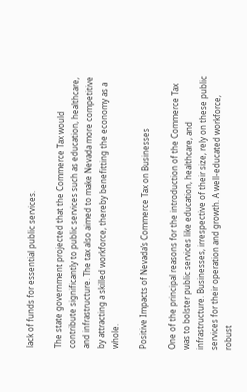lack of funds for essential public services.

The state government projected that the Commerce Tax would contribute significantly to public services such as education, healthcare, and infrastructure. The tax also aimed to make Nevada more competitive by attracting a skilled workforce, thereby benefitting the economy as a whole.

Positive Impacts of Nevada’s Commerce Tax on Businesses

One of the principal reasons for the introduction of the Commerce Tax was to bolster public services like education, healthcare, and infrastructure. Businesses, irrespective of their size, rely on these public services for their operation and growth. A well-educated workforce, robust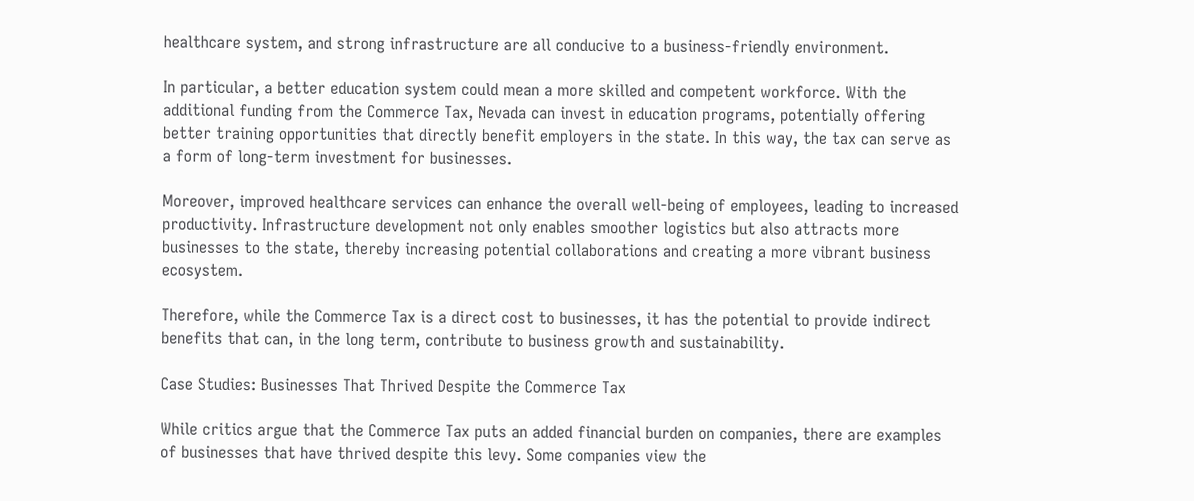healthcare system, and strong infrastructure are all conducive to a business-friendly environment.

In particular, a better education system could mean a more skilled and competent workforce. With the additional funding from the Commerce Tax, Nevada can invest in education programs, potentially offering better training opportunities that directly benefit employers in the state. In this way, the tax can serve as a form of long-term investment for businesses.

Moreover, improved healthcare services can enhance the overall well-being of employees, leading to increased productivity. Infrastructure development not only enables smoother logistics but also attracts more businesses to the state, thereby increasing potential collaborations and creating a more vibrant business ecosystem.

Therefore, while the Commerce Tax is a direct cost to businesses, it has the potential to provide indirect benefits that can, in the long term, contribute to business growth and sustainability.

Case Studies: Businesses That Thrived Despite the Commerce Tax

While critics argue that the Commerce Tax puts an added financial burden on companies, there are examples of businesses that have thrived despite this levy. Some companies view the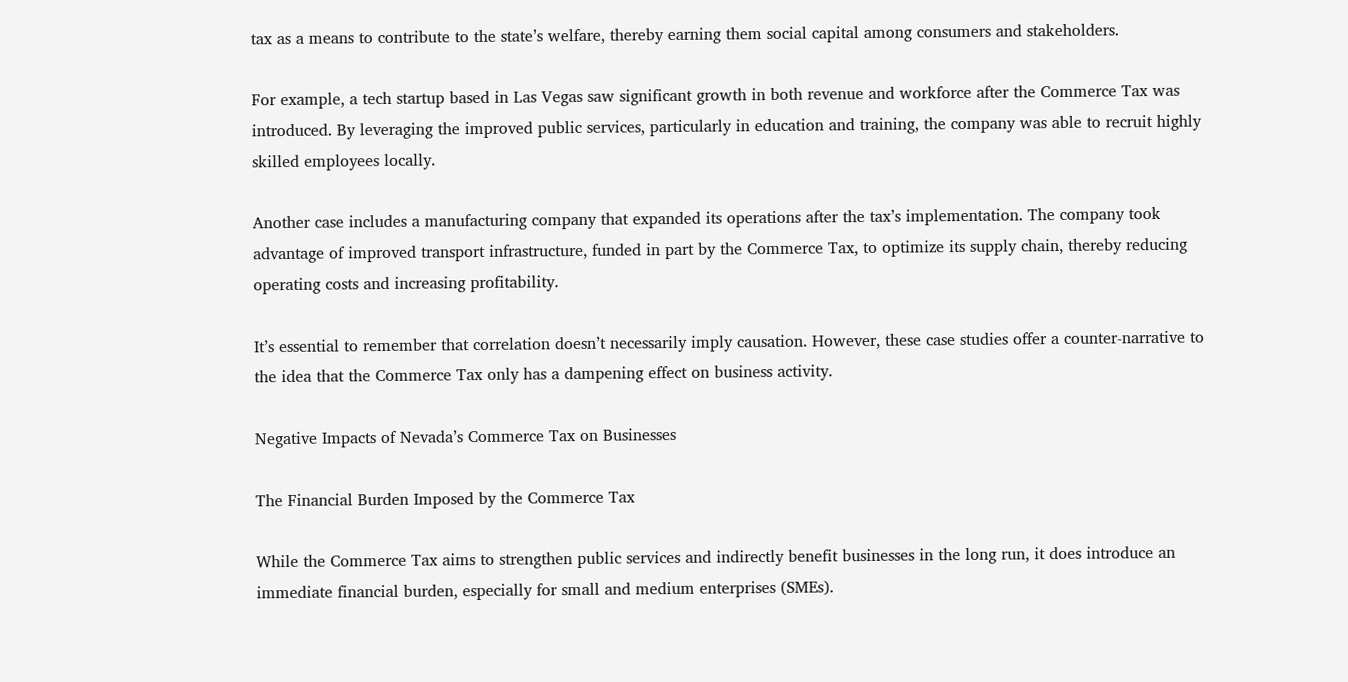tax as a means to contribute to the state’s welfare, thereby earning them social capital among consumers and stakeholders.

For example, a tech startup based in Las Vegas saw significant growth in both revenue and workforce after the Commerce Tax was introduced. By leveraging the improved public services, particularly in education and training, the company was able to recruit highly skilled employees locally.

Another case includes a manufacturing company that expanded its operations after the tax’s implementation. The company took advantage of improved transport infrastructure, funded in part by the Commerce Tax, to optimize its supply chain, thereby reducing operating costs and increasing profitability.

It’s essential to remember that correlation doesn’t necessarily imply causation. However, these case studies offer a counter-narrative to the idea that the Commerce Tax only has a dampening effect on business activity.

Negative Impacts of Nevada’s Commerce Tax on Businesses

The Financial Burden Imposed by the Commerce Tax

While the Commerce Tax aims to strengthen public services and indirectly benefit businesses in the long run, it does introduce an immediate financial burden, especially for small and medium enterprises (SMEs).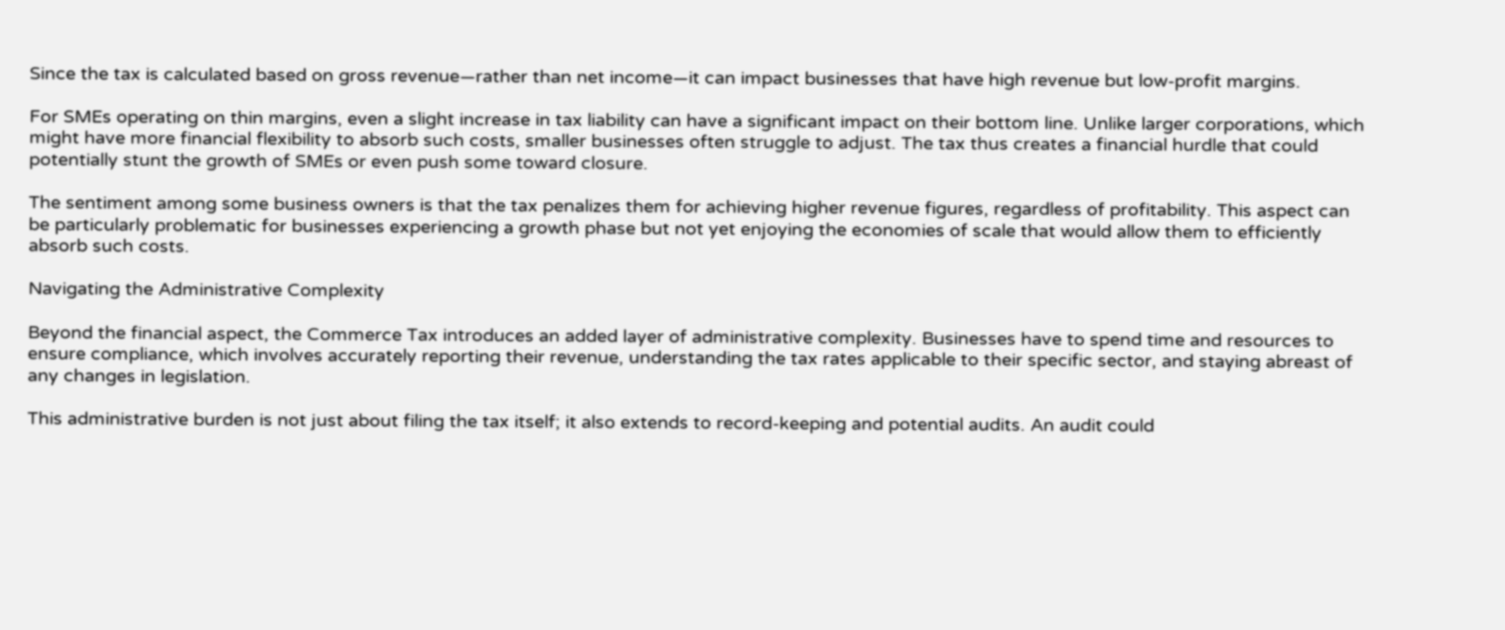Since the tax is calculated based on gross revenue—rather than net income—it can impact businesses that have high revenue but low-profit margins.

For SMEs operating on thin margins, even a slight increase in tax liability can have a significant impact on their bottom line. Unlike larger corporations, which might have more financial flexibility to absorb such costs, smaller businesses often struggle to adjust. The tax thus creates a financial hurdle that could potentially stunt the growth of SMEs or even push some toward closure.

The sentiment among some business owners is that the tax penalizes them for achieving higher revenue figures, regardless of profitability. This aspect can be particularly problematic for businesses experiencing a growth phase but not yet enjoying the economies of scale that would allow them to efficiently absorb such costs.

Navigating the Administrative Complexity

Beyond the financial aspect, the Commerce Tax introduces an added layer of administrative complexity. Businesses have to spend time and resources to ensure compliance, which involves accurately reporting their revenue, understanding the tax rates applicable to their specific sector, and staying abreast of any changes in legislation.

This administrative burden is not just about filing the tax itself; it also extends to record-keeping and potential audits. An audit could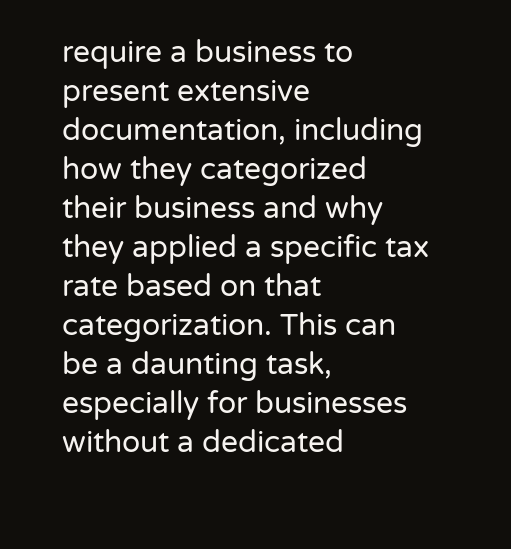require a business to present extensive documentation, including how they categorized their business and why they applied a specific tax rate based on that categorization. This can be a daunting task, especially for businesses without a dedicated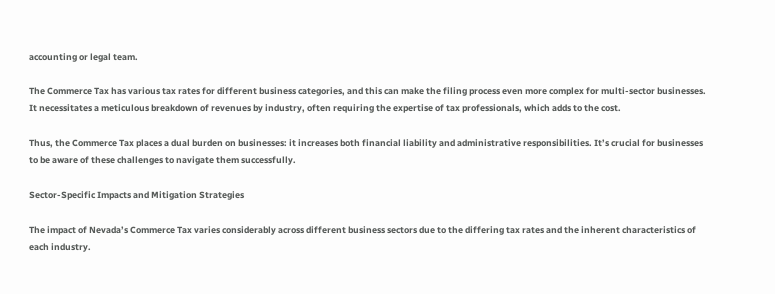accounting or legal team.

The Commerce Tax has various tax rates for different business categories, and this can make the filing process even more complex for multi-sector businesses. It necessitates a meticulous breakdown of revenues by industry, often requiring the expertise of tax professionals, which adds to the cost.

Thus, the Commerce Tax places a dual burden on businesses: it increases both financial liability and administrative responsibilities. It’s crucial for businesses to be aware of these challenges to navigate them successfully.

Sector-Specific Impacts and Mitigation Strategies

The impact of Nevada’s Commerce Tax varies considerably across different business sectors due to the differing tax rates and the inherent characteristics of each industry.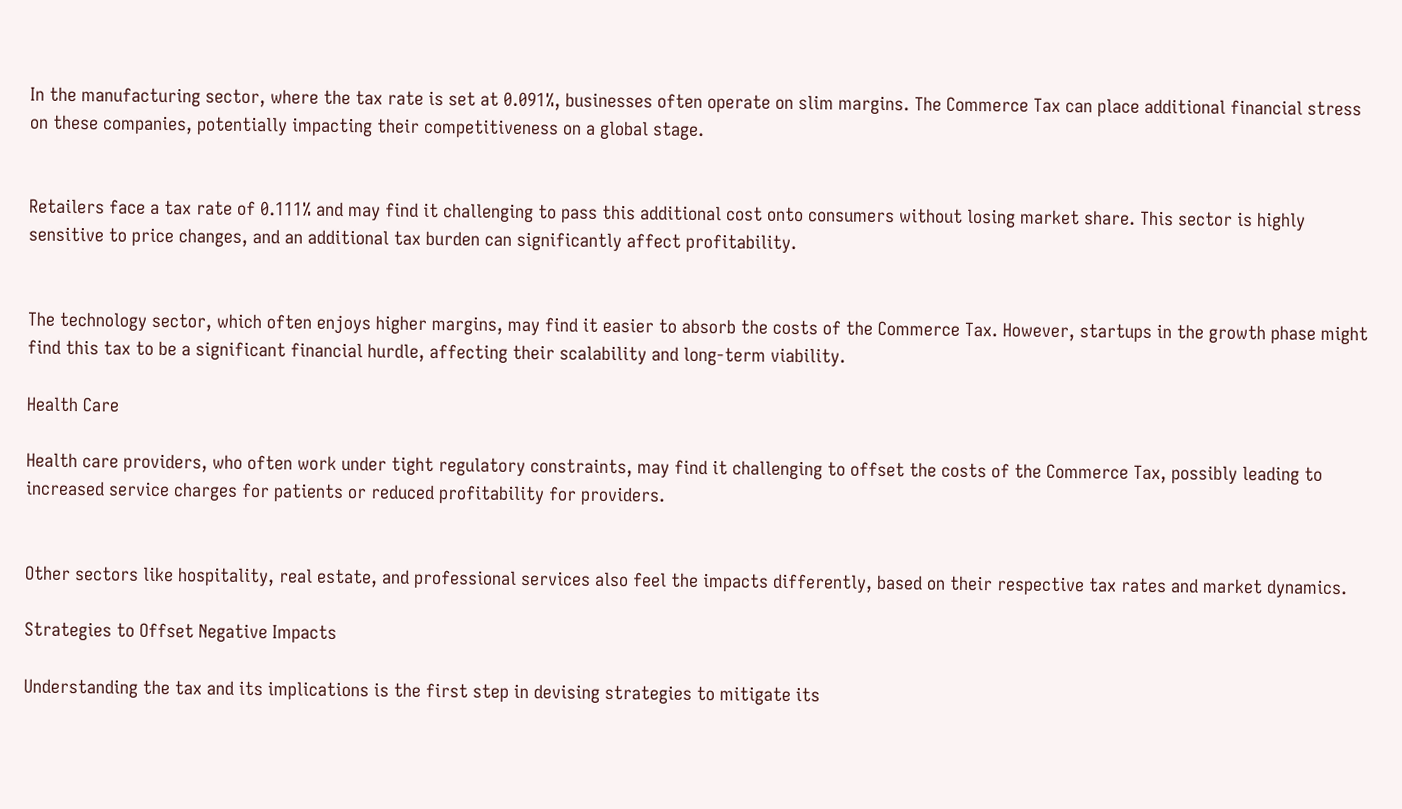In the manufacturing sector, where the tax rate is set at 0.091%, businesses often operate on slim margins. The Commerce Tax can place additional financial stress on these companies, potentially impacting their competitiveness on a global stage.


Retailers face a tax rate of 0.111% and may find it challenging to pass this additional cost onto consumers without losing market share. This sector is highly sensitive to price changes, and an additional tax burden can significantly affect profitability.


The technology sector, which often enjoys higher margins, may find it easier to absorb the costs of the Commerce Tax. However, startups in the growth phase might find this tax to be a significant financial hurdle, affecting their scalability and long-term viability.

Health Care

Health care providers, who often work under tight regulatory constraints, may find it challenging to offset the costs of the Commerce Tax, possibly leading to increased service charges for patients or reduced profitability for providers.


Other sectors like hospitality, real estate, and professional services also feel the impacts differently, based on their respective tax rates and market dynamics.

Strategies to Offset Negative Impacts

Understanding the tax and its implications is the first step in devising strategies to mitigate its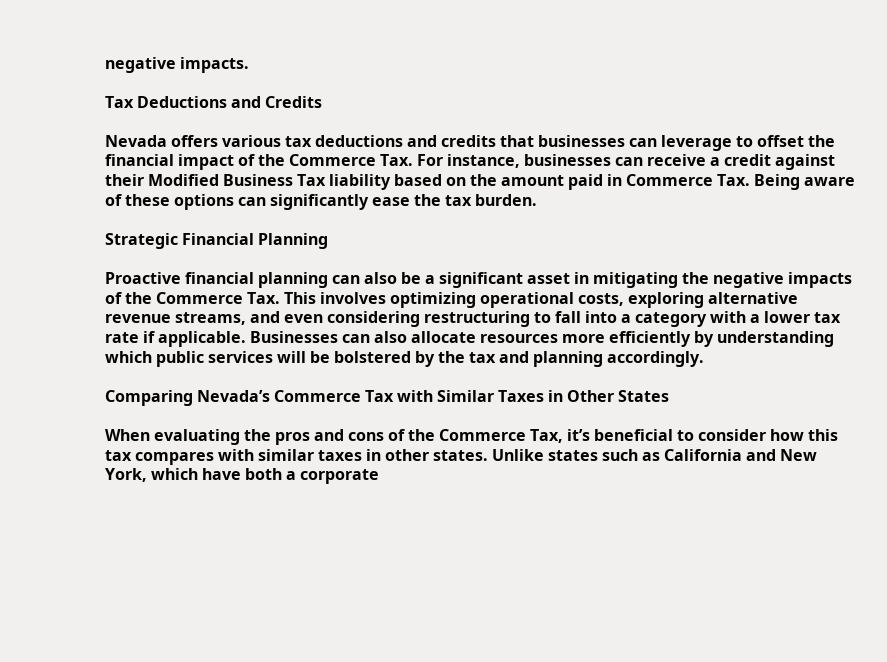negative impacts.

Tax Deductions and Credits

Nevada offers various tax deductions and credits that businesses can leverage to offset the financial impact of the Commerce Tax. For instance, businesses can receive a credit against their Modified Business Tax liability based on the amount paid in Commerce Tax. Being aware of these options can significantly ease the tax burden.

Strategic Financial Planning

Proactive financial planning can also be a significant asset in mitigating the negative impacts of the Commerce Tax. This involves optimizing operational costs, exploring alternative revenue streams, and even considering restructuring to fall into a category with a lower tax rate if applicable. Businesses can also allocate resources more efficiently by understanding which public services will be bolstered by the tax and planning accordingly.

Comparing Nevada’s Commerce Tax with Similar Taxes in Other States

When evaluating the pros and cons of the Commerce Tax, it’s beneficial to consider how this tax compares with similar taxes in other states. Unlike states such as California and New York, which have both a corporate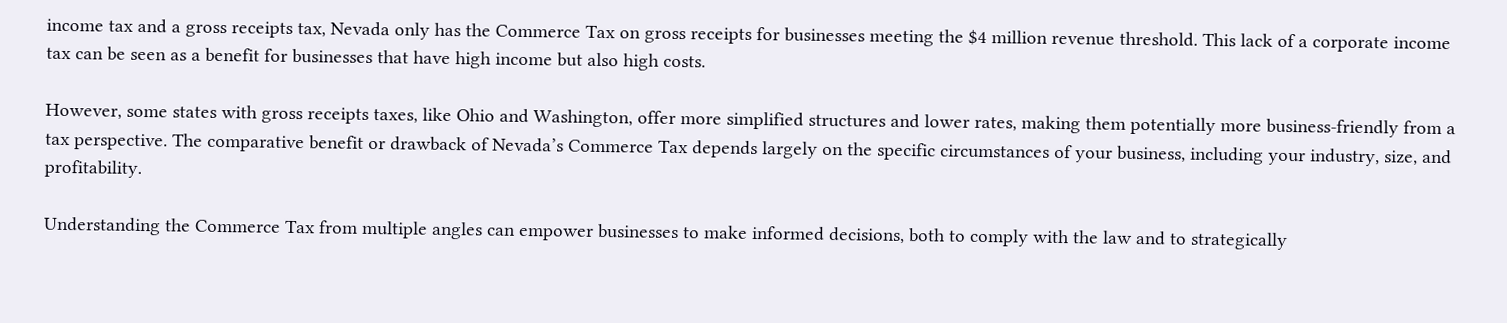income tax and a gross receipts tax, Nevada only has the Commerce Tax on gross receipts for businesses meeting the $4 million revenue threshold. This lack of a corporate income tax can be seen as a benefit for businesses that have high income but also high costs.

However, some states with gross receipts taxes, like Ohio and Washington, offer more simplified structures and lower rates, making them potentially more business-friendly from a tax perspective. The comparative benefit or drawback of Nevada’s Commerce Tax depends largely on the specific circumstances of your business, including your industry, size, and profitability.

Understanding the Commerce Tax from multiple angles can empower businesses to make informed decisions, both to comply with the law and to strategically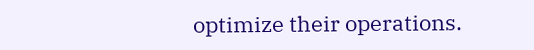optimize their operations.